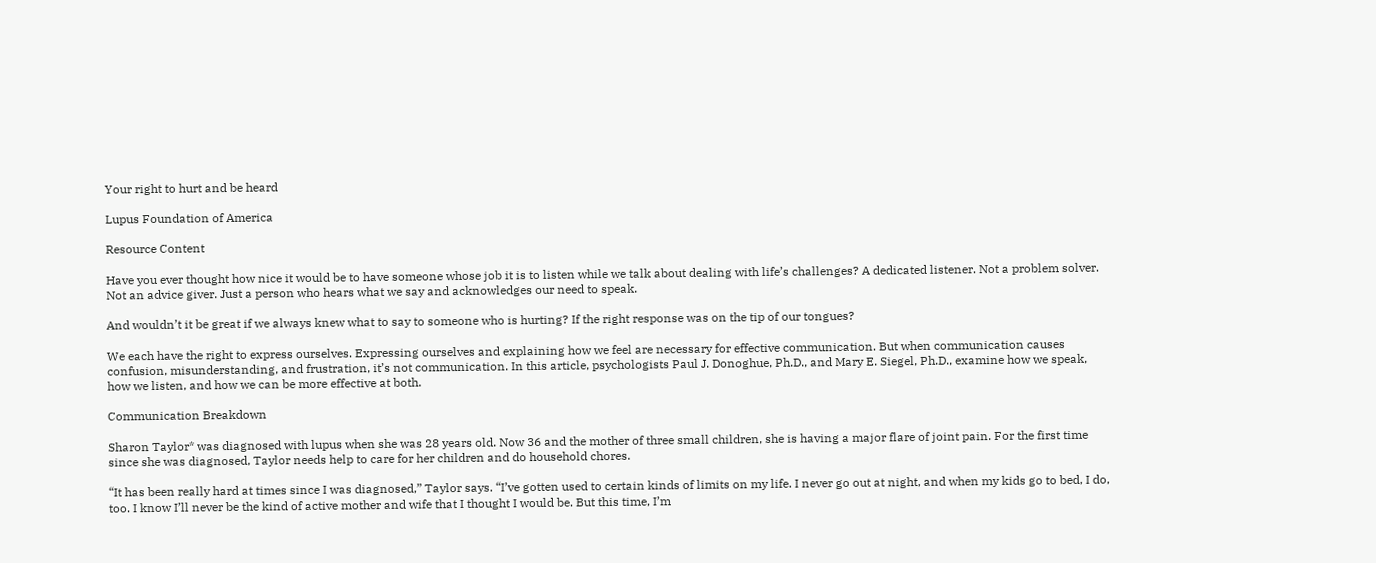Your right to hurt and be heard

Lupus Foundation of America

Resource Content

Have you ever thought how nice it would be to have someone whose job it is to listen while we talk about dealing with life’s challenges? A dedicated listener. Not a problem solver. Not an advice giver. Just a person who hears what we say and acknowledges our need to speak.

And wouldn’t it be great if we always knew what to say to someone who is hurting? If the right response was on the tip of our tongues?

We each have the right to express ourselves. Expressing ourselves and explaining how we feel are necessary for effective communication. But when communication causes confusion, misunderstanding, and frustration, it’s not communication. In this article, psychologists Paul J. Donoghue, Ph.D., and Mary E. Siegel, Ph.D., examine how we speak, how we listen, and how we can be more effective at both.

Communication Breakdown

Sharon Taylor* was diagnosed with lupus when she was 28 years old. Now 36 and the mother of three small children, she is having a major flare of joint pain. For the first time since she was diagnosed, Taylor needs help to care for her children and do household chores.

“It has been really hard at times since I was diagnosed,” Taylor says. “I’ve gotten used to certain kinds of limits on my life. I never go out at night, and when my kids go to bed, I do, too. I know I’ll never be the kind of active mother and wife that I thought I would be. But this time, I’m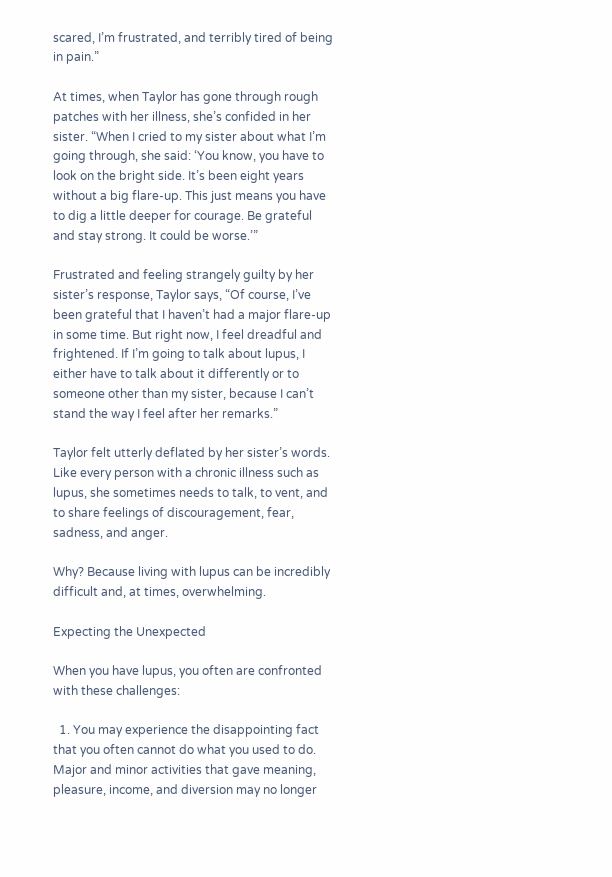scared, I’m frustrated, and terribly tired of being in pain.”

At times, when Taylor has gone through rough patches with her illness, she’s confided in her sister. “When I cried to my sister about what I’m going through, she said: ‘You know, you have to look on the bright side. It’s been eight years without a big flare-up. This just means you have to dig a little deeper for courage. Be grateful and stay strong. It could be worse.’”

Frustrated and feeling strangely guilty by her sister’s response, Taylor says, “Of course, I’ve been grateful that I haven’t had a major flare-up in some time. But right now, I feel dreadful and frightened. If I’m going to talk about lupus, I either have to talk about it differently or to someone other than my sister, because I can’t stand the way I feel after her remarks.”

Taylor felt utterly deflated by her sister’s words. Like every person with a chronic illness such as lupus, she sometimes needs to talk, to vent, and to share feelings of discouragement, fear, sadness, and anger.

Why? Because living with lupus can be incredibly difficult and, at times, overwhelming.

Expecting the Unexpected

When you have lupus, you often are confronted with these challenges:

  1. You may experience the disappointing fact that you often cannot do what you used to do. Major and minor activities that gave meaning, pleasure, income, and diversion may no longer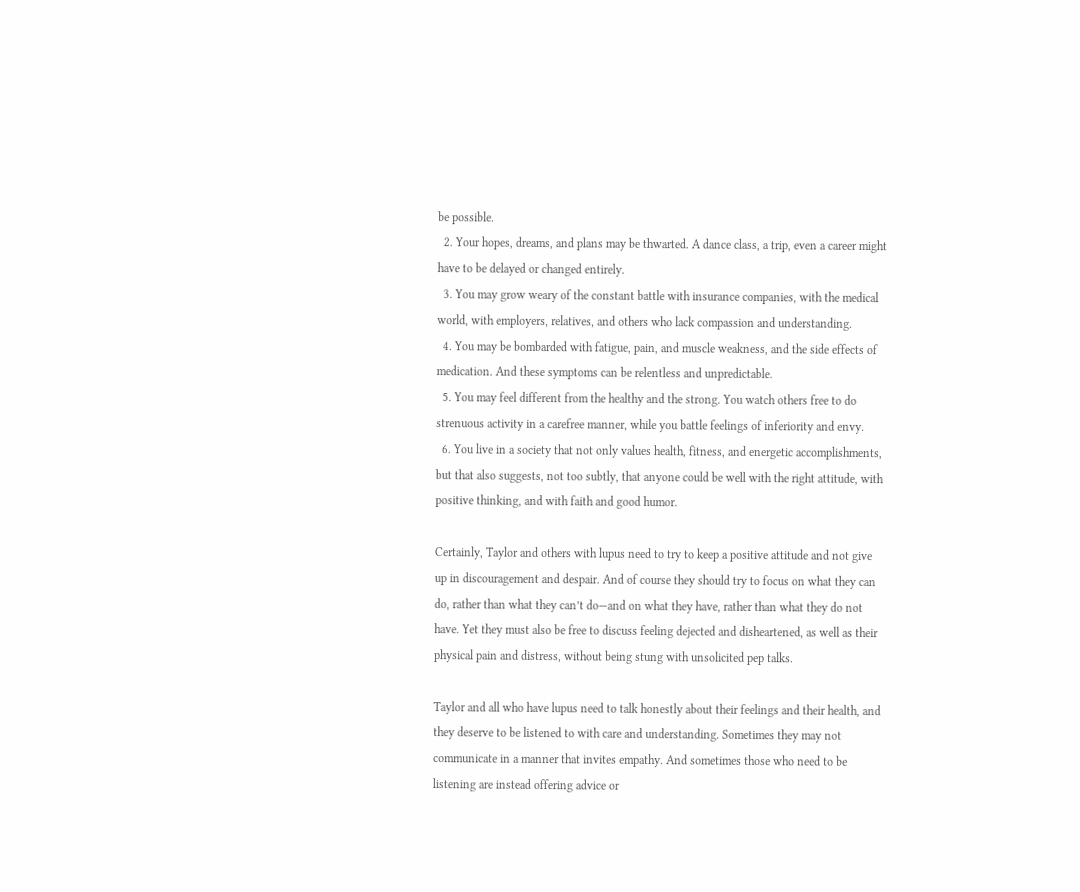be possible.
  2. Your hopes, dreams, and plans may be thwarted. A dance class, a trip, even a career might have to be delayed or changed entirely.
  3. You may grow weary of the constant battle with insurance companies, with the medical world, with employers, relatives, and others who lack compassion and understanding.
  4. You may be bombarded with fatigue, pain, and muscle weakness, and the side effects of medication. And these symptoms can be relentless and unpredictable.
  5. You may feel different from the healthy and the strong. You watch others free to do strenuous activity in a carefree manner, while you battle feelings of inferiority and envy.
  6. You live in a society that not only values health, fitness, and energetic accomplishments, but that also suggests, not too subtly, that anyone could be well with the right attitude, with positive thinking, and with faith and good humor.

Certainly, Taylor and others with lupus need to try to keep a positive attitude and not give up in discouragement and despair. And of course they should try to focus on what they can do, rather than what they can’t do—and on what they have, rather than what they do not have. Yet they must also be free to discuss feeling dejected and disheartened, as well as their physical pain and distress, without being stung with unsolicited pep talks.

Taylor and all who have lupus need to talk honestly about their feelings and their health, and they deserve to be listened to with care and understanding. Sometimes they may not communicate in a manner that invites empathy. And sometimes those who need to be listening are instead offering advice or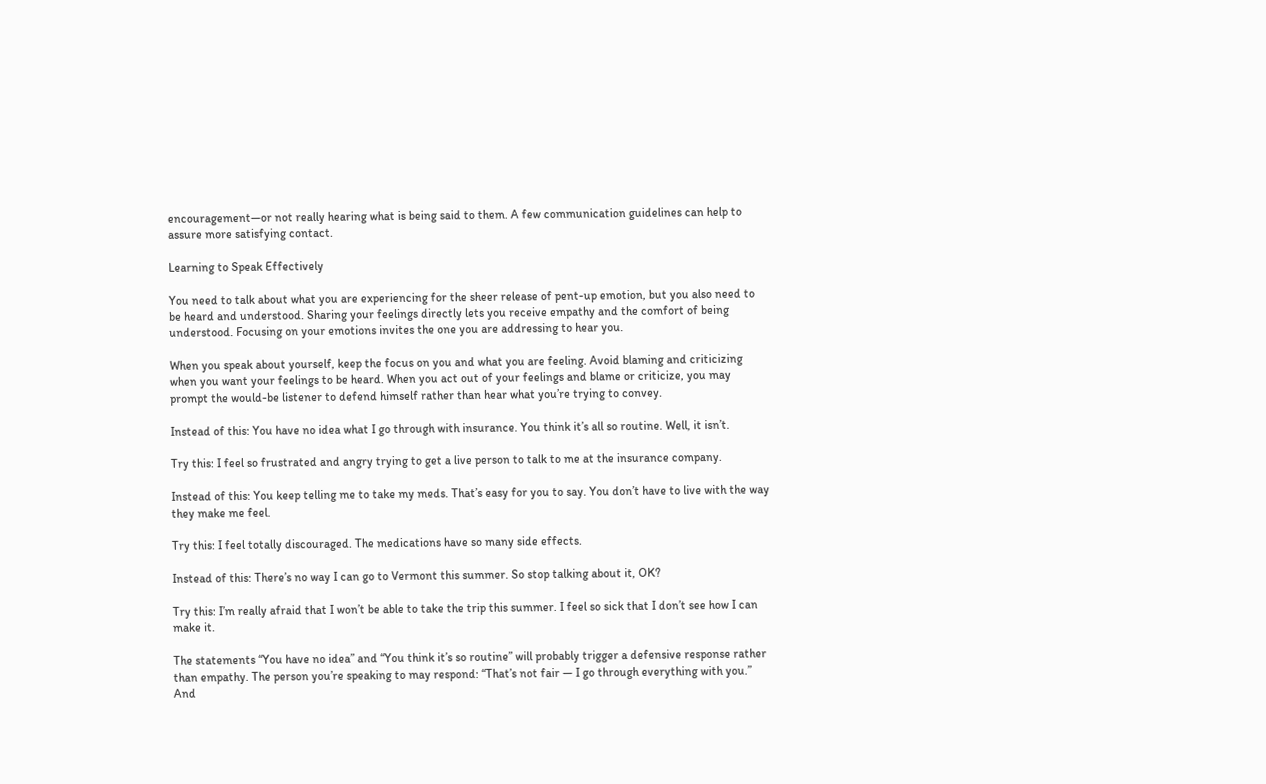encouragement—or not really hearing what is being said to them. A few communication guidelines can help to assure more satisfying contact.

Learning to Speak Effectively

You need to talk about what you are experiencing for the sheer release of pent-up emotion, but you also need to be heard and understood. Sharing your feelings directly lets you receive empathy and the comfort of being understood. Focusing on your emotions invites the one you are addressing to hear you.

When you speak about yourself, keep the focus on you and what you are feeling. Avoid blaming and criticizing when you want your feelings to be heard. When you act out of your feelings and blame or criticize, you may prompt the would-be listener to defend himself rather than hear what you’re trying to convey.

Instead of this: You have no idea what I go through with insurance. You think it’s all so routine. Well, it isn’t.

Try this: I feel so frustrated and angry trying to get a live person to talk to me at the insurance company.

Instead of this: You keep telling me to take my meds. That’s easy for you to say. You don’t have to live with the way they make me feel.

Try this: I feel totally discouraged. The medications have so many side effects.

Instead of this: There’s no way I can go to Vermont this summer. So stop talking about it, OK?

Try this: I’m really afraid that I won’t be able to take the trip this summer. I feel so sick that I don’t see how I can make it.

The statements “You have no idea” and “You think it’s so routine” will probably trigger a defensive response rather than empathy. The person you’re speaking to may respond: “That’s not fair — I go through everything with you.” And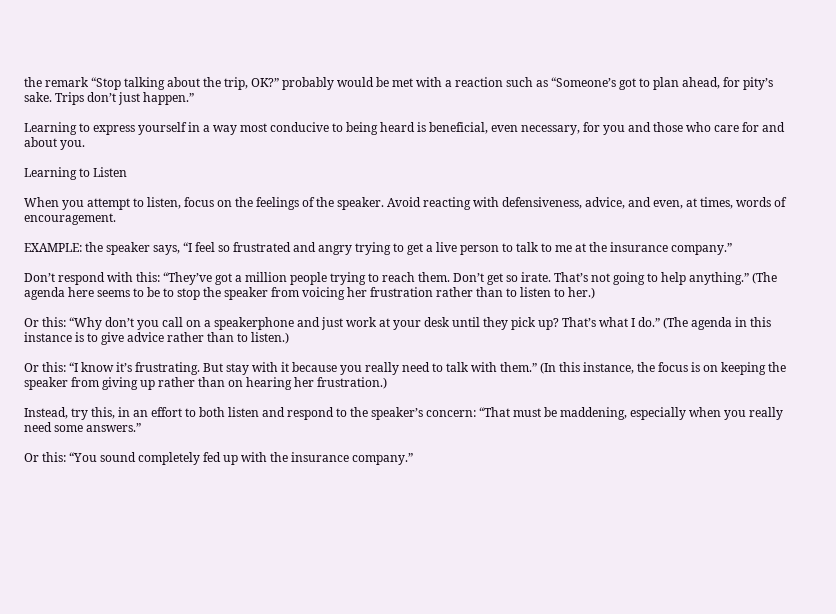the remark “Stop talking about the trip, OK?” probably would be met with a reaction such as “Someone’s got to plan ahead, for pity’s sake. Trips don’t just happen.”

Learning to express yourself in a way most conducive to being heard is beneficial, even necessary, for you and those who care for and about you.

Learning to Listen

When you attempt to listen, focus on the feelings of the speaker. Avoid reacting with defensiveness, advice, and even, at times, words of encouragement.

EXAMPLE: the speaker says, “I feel so frustrated and angry trying to get a live person to talk to me at the insurance company.”

Don’t respond with this: “They’ve got a million people trying to reach them. Don’t get so irate. That’s not going to help anything.” (The agenda here seems to be to stop the speaker from voicing her frustration rather than to listen to her.)

Or this: “Why don’t you call on a speakerphone and just work at your desk until they pick up? That’s what I do.” (The agenda in this instance is to give advice rather than to listen.)

Or this: “I know it’s frustrating. But stay with it because you really need to talk with them.” (In this instance, the focus is on keeping the speaker from giving up rather than on hearing her frustration.)

Instead, try this, in an effort to both listen and respond to the speaker’s concern: “That must be maddening, especially when you really need some answers.”

Or this: “You sound completely fed up with the insurance company.”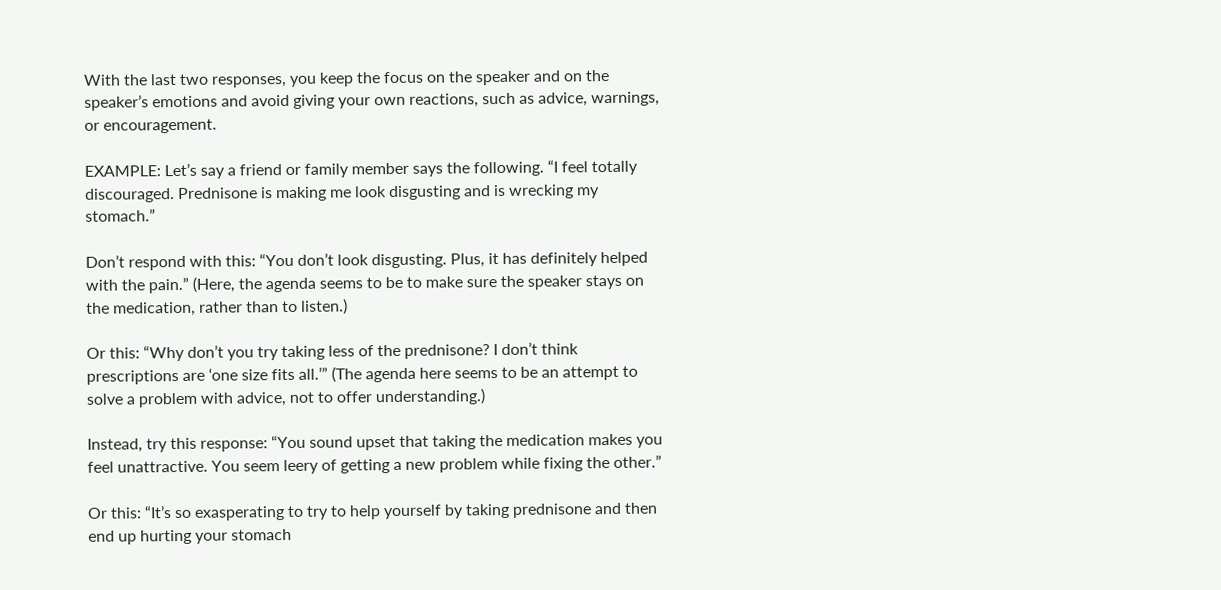With the last two responses, you keep the focus on the speaker and on the speaker’s emotions and avoid giving your own reactions, such as advice, warnings, or encouragement.

EXAMPLE: Let’s say a friend or family member says the following. “I feel totally discouraged. Prednisone is making me look disgusting and is wrecking my stomach.”

Don’t respond with this: “You don’t look disgusting. Plus, it has definitely helped with the pain.” (Here, the agenda seems to be to make sure the speaker stays on the medication, rather than to listen.)

Or this: “Why don’t you try taking less of the prednisone? I don’t think prescriptions are ‘one size fits all.’” (The agenda here seems to be an attempt to solve a problem with advice, not to offer understanding.)

Instead, try this response: “You sound upset that taking the medication makes you feel unattractive. You seem leery of getting a new problem while fixing the other.”

Or this: “It’s so exasperating to try to help yourself by taking prednisone and then end up hurting your stomach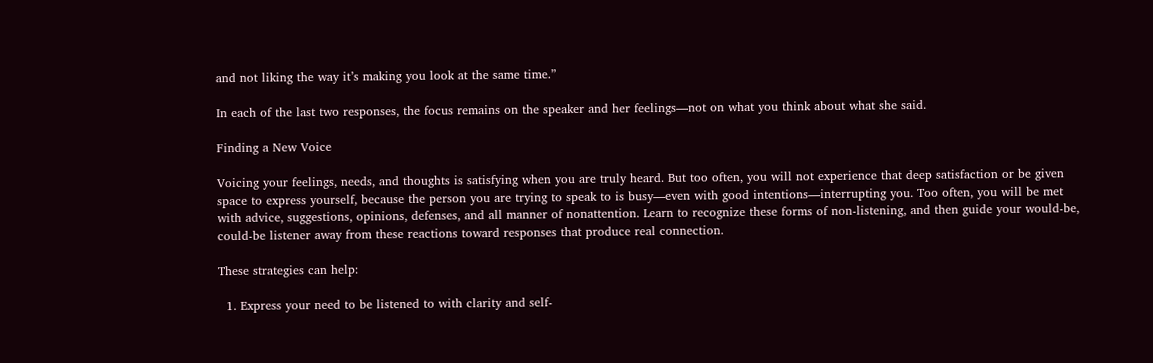and not liking the way it’s making you look at the same time.”

In each of the last two responses, the focus remains on the speaker and her feelings—not on what you think about what she said.

Finding a New Voice

Voicing your feelings, needs, and thoughts is satisfying when you are truly heard. But too often, you will not experience that deep satisfaction or be given space to express yourself, because the person you are trying to speak to is busy—even with good intentions—interrupting you. Too often, you will be met with advice, suggestions, opinions, defenses, and all manner of nonattention. Learn to recognize these forms of non-listening, and then guide your would-be, could-be listener away from these reactions toward responses that produce real connection.

These strategies can help:

  1. Express your need to be listened to with clarity and self-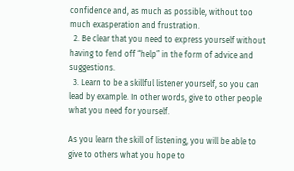confidence and, as much as possible, without too much exasperation and frustration.
  2. Be clear that you need to express yourself without having to fend off “help” in the form of advice and suggestions.
  3. Learn to be a skillful listener yourself, so you can lead by example. In other words, give to other people what you need for yourself.

As you learn the skill of listening, you will be able to give to others what you hope to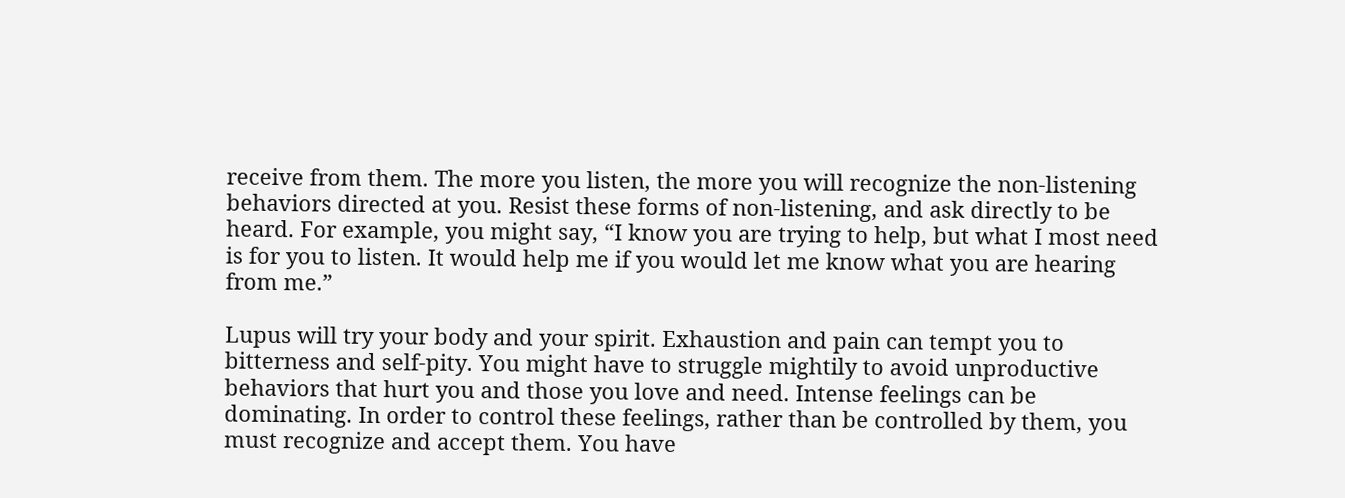receive from them. The more you listen, the more you will recognize the non-listening behaviors directed at you. Resist these forms of non-listening, and ask directly to be heard. For example, you might say, “I know you are trying to help, but what I most need is for you to listen. It would help me if you would let me know what you are hearing from me.”

Lupus will try your body and your spirit. Exhaustion and pain can tempt you to bitterness and self-pity. You might have to struggle mightily to avoid unproductive behaviors that hurt you and those you love and need. Intense feelings can be dominating. In order to control these feelings, rather than be controlled by them, you must recognize and accept them. You have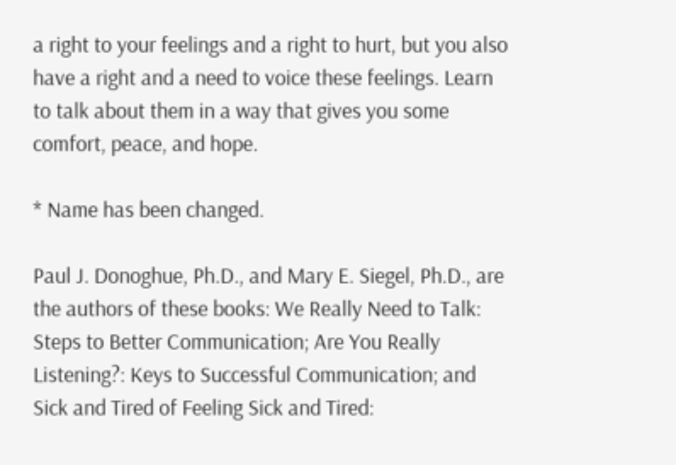a right to your feelings and a right to hurt, but you also have a right and a need to voice these feelings. Learn to talk about them in a way that gives you some comfort, peace, and hope.

* Name has been changed.

Paul J. Donoghue, Ph.D., and Mary E. Siegel, Ph.D., are the authors of these books: We Really Need to Talk: Steps to Better Communication; Are You Really Listening?: Keys to Successful Communication; and Sick and Tired of Feeling Sick and Tired: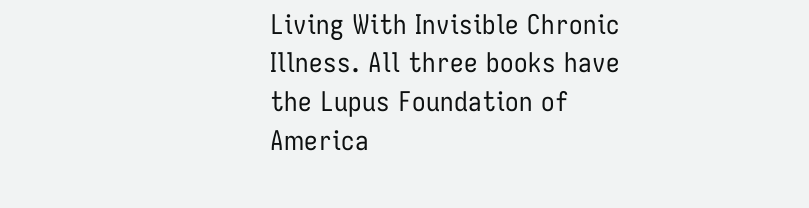Living With Invisible Chronic Illness. All three books have the Lupus Foundation of America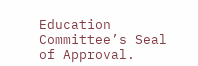Education Committee’s Seal of Approval.